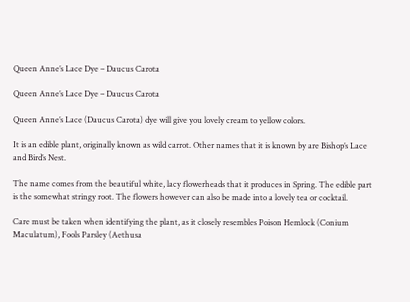Queen Anne’s Lace Dye – Daucus Carota

Queen Anne’s Lace Dye – Daucus Carota

Queen Anne’s Lace (Daucus Carota) dye will give you lovely cream to yellow colors.

It is an edible plant, originally known as wild carrot. Other names that it is known by are Bishop’s Lace and Bird’s Nest.

The name comes from the beautiful white, lacy flowerheads that it produces in Spring. The edible part is the somewhat stringy root. The flowers however can also be made into a lovely tea or cocktail.

Care must be taken when identifying the plant, as it closely resembles Poison Hemlock (Conium Maculatum), Fools Parsley (Aethusa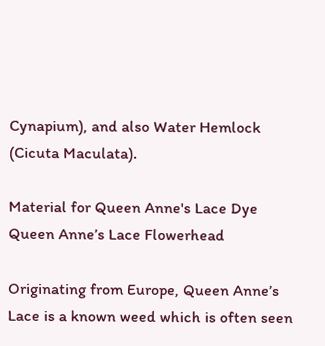Cynapium), and also Water Hemlock (Cicuta Maculata).

Material for Queen Anne's Lace Dye
Queen Anne’s Lace Flowerhead

Originating from Europe, Queen Anne’s Lace is a known weed which is often seen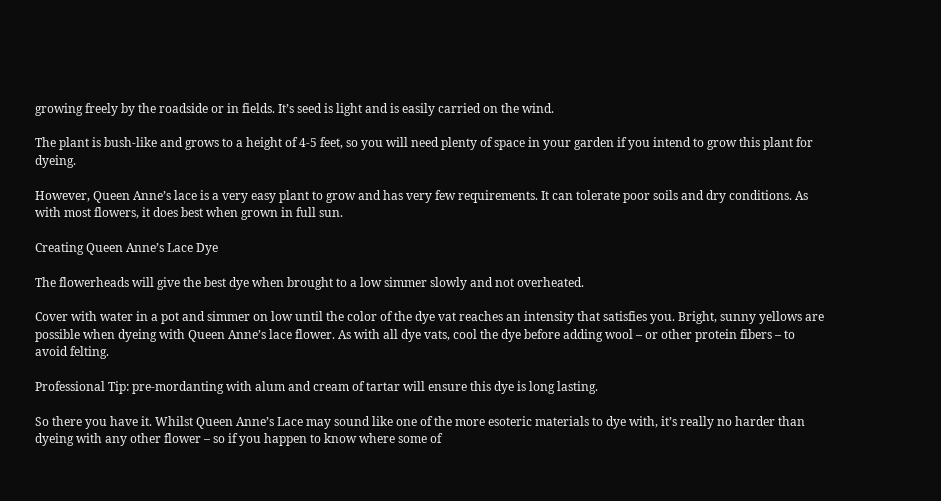growing freely by the roadside or in fields. It’s seed is light and is easily carried on the wind.

The plant is bush-like and grows to a height of 4-5 feet, so you will need plenty of space in your garden if you intend to grow this plant for dyeing.

However, Queen Anne’s lace is a very easy plant to grow and has very few requirements. It can tolerate poor soils and dry conditions. As with most flowers, it does best when grown in full sun.

Creating Queen Anne’s Lace Dye

The flowerheads will give the best dye when brought to a low simmer slowly and not overheated.

Cover with water in a pot and simmer on low until the color of the dye vat reaches an intensity that satisfies you. Bright, sunny yellows are possible when dyeing with Queen Anne’s lace flower. As with all dye vats, cool the dye before adding wool – or other protein fibers – to avoid felting.

Professional Tip: pre-mordanting with alum and cream of tartar will ensure this dye is long lasting.

So there you have it. Whilst Queen Anne’s Lace may sound like one of the more esoteric materials to dye with, it’s really no harder than dyeing with any other flower – so if you happen to know where some of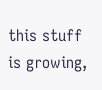this stuff is growing,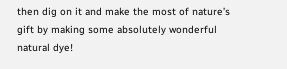then dig on it and make the most of nature’s gift by making some absolutely wonderful natural dye!